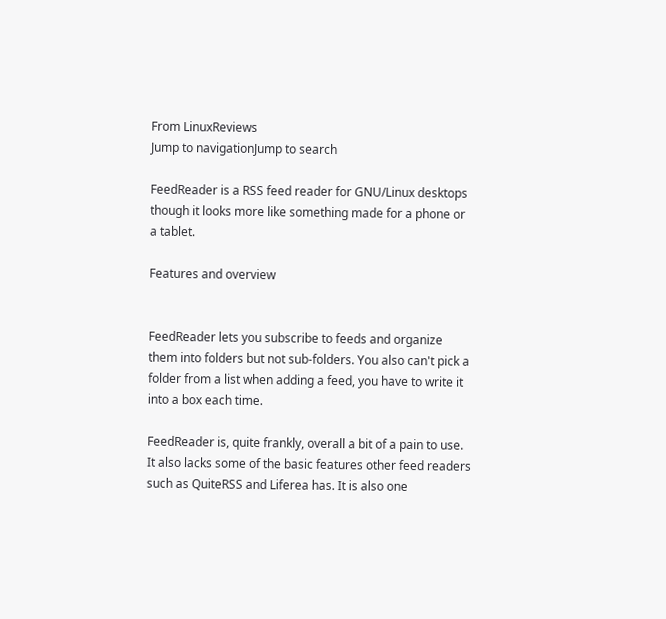From LinuxReviews
Jump to navigationJump to search

FeedReader is a RSS feed reader for GNU/Linux desktops though it looks more like something made for a phone or a tablet.

Features and overview


FeedReader lets you subscribe to feeds and organize them into folders but not sub-folders. You also can't pick a folder from a list when adding a feed, you have to write it into a box each time.

FeedReader is, quite frankly, overall a bit of a pain to use. It also lacks some of the basic features other feed readers such as QuiteRSS and Liferea has. It is also one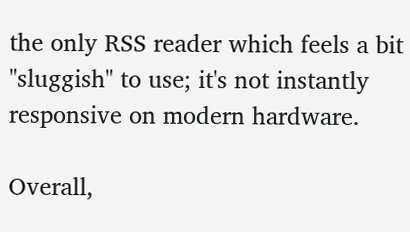the only RSS reader which feels a bit "sluggish" to use; it's not instantly responsive on modern hardware.

Overall,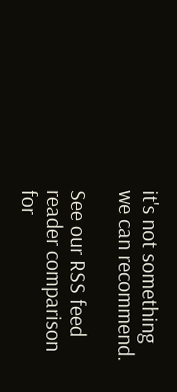it's not something we can recommend.

See our RSS feed reader comparison for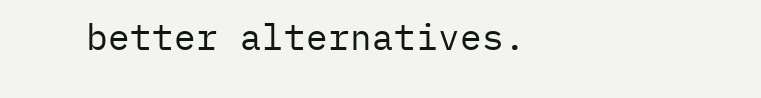better alternatives.